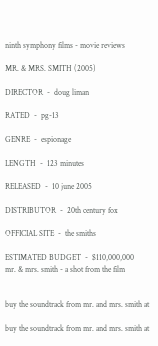ninth symphony films - movie reviews

MR. & MRS. SMITH (2005)

DIRECTOR  -  doug liman

RATED  -  pg-13

GENRE  -  espionage

LENGTH  -  123 minutes

RELEASED  -  10 june 2005

DISTRIBUTOR  -  20th century fox

OFFICIAL SITE  -  the smiths

ESTIMATED BUDGET  -  $110,000,000
mr. & mrs. smith - a shot from the film


buy the soundtrack from mr. and mrs. smith at

buy the soundtrack from mr. and mrs. smith at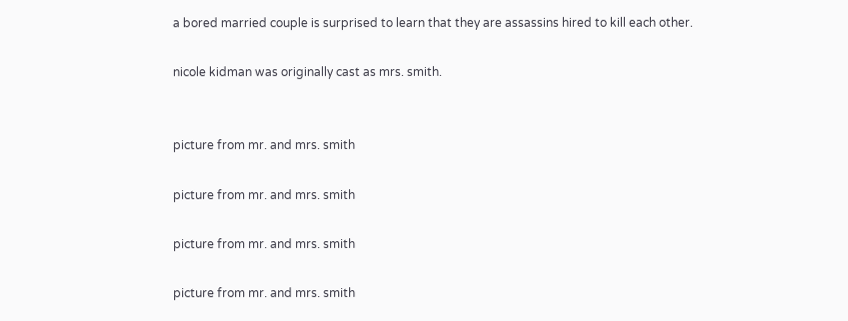a bored married couple is surprised to learn that they are assassins hired to kill each other.

nicole kidman was originally cast as mrs. smith.


picture from mr. and mrs. smith

picture from mr. and mrs. smith

picture from mr. and mrs. smith

picture from mr. and mrs. smith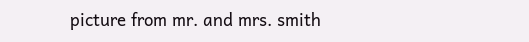picture from mr. and mrs. smith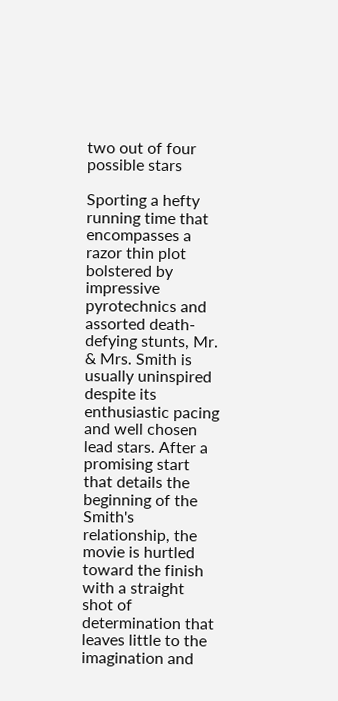two out of four possible stars

Sporting a hefty running time that encompasses a razor thin plot bolstered by impressive pyrotechnics and assorted death-defying stunts, Mr. & Mrs. Smith is usually uninspired despite its enthusiastic pacing and well chosen lead stars. After a promising start that details the beginning of the Smith's relationship, the movie is hurtled toward the finish with a straight shot of determination that leaves little to the imagination and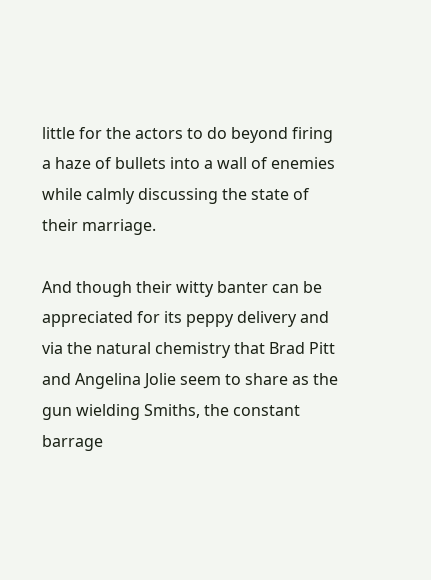little for the actors to do beyond firing a haze of bullets into a wall of enemies while calmly discussing the state of their marriage.

And though their witty banter can be appreciated for its peppy delivery and via the natural chemistry that Brad Pitt and Angelina Jolie seem to share as the gun wielding Smiths, the constant barrage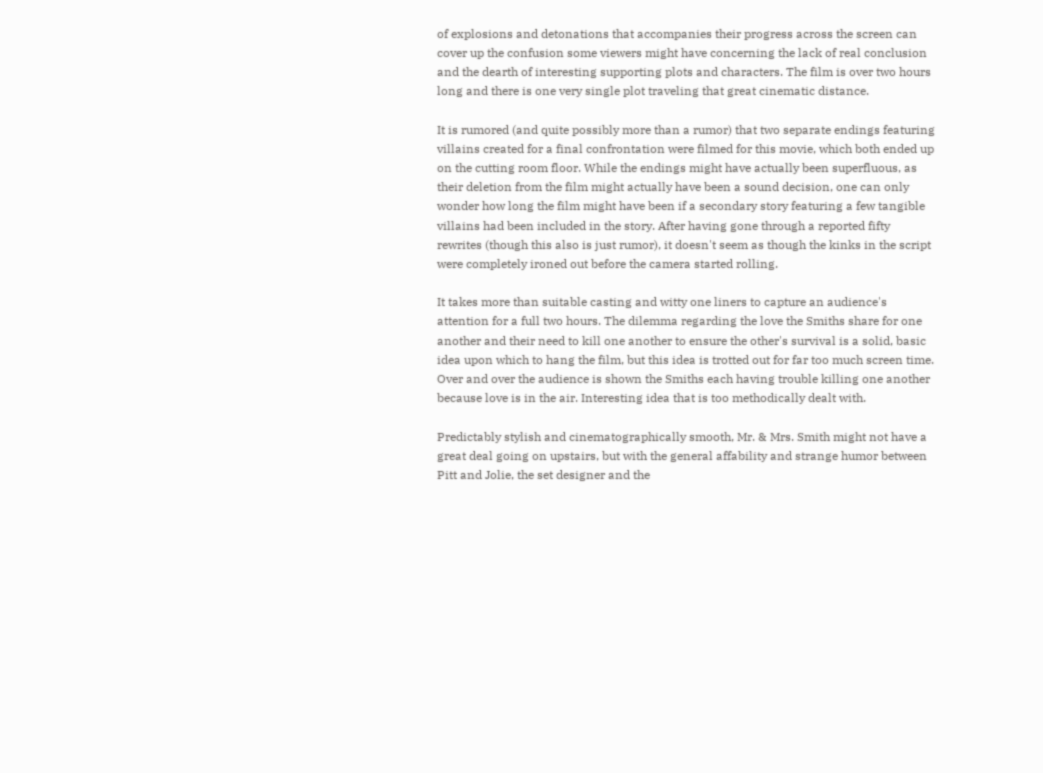of explosions and detonations that accompanies their progress across the screen can cover up the confusion some viewers might have concerning the lack of real conclusion and the dearth of interesting supporting plots and characters. The film is over two hours long and there is one very single plot traveling that great cinematic distance.

It is rumored (and quite possibly more than a rumor) that two separate endings featuring villains created for a final confrontation were filmed for this movie, which both ended up on the cutting room floor. While the endings might have actually been superfluous, as their deletion from the film might actually have been a sound decision, one can only wonder how long the film might have been if a secondary story featuring a few tangible villains had been included in the story. After having gone through a reported fifty rewrites (though this also is just rumor), it doesn't seem as though the kinks in the script were completely ironed out before the camera started rolling.

It takes more than suitable casting and witty one liners to capture an audience's attention for a full two hours. The dilemma regarding the love the Smiths share for one another and their need to kill one another to ensure the other's survival is a solid, basic idea upon which to hang the film, but this idea is trotted out for far too much screen time. Over and over the audience is shown the Smiths each having trouble killing one another because love is in the air. Interesting idea that is too methodically dealt with.

Predictably stylish and cinematographically smooth, Mr. & Mrs. Smith might not have a great deal going on upstairs, but with the general affability and strange humor between Pitt and Jolie, the set designer and the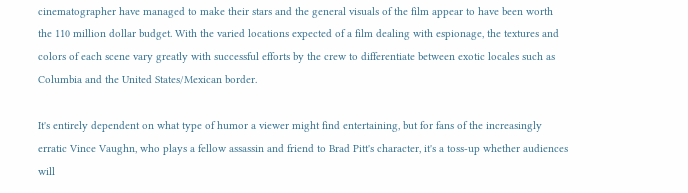cinematographer have managed to make their stars and the general visuals of the film appear to have been worth the 110 million dollar budget. With the varied locations expected of a film dealing with espionage, the textures and colors of each scene vary greatly with successful efforts by the crew to differentiate between exotic locales such as Columbia and the United States/Mexican border.

It's entirely dependent on what type of humor a viewer might find entertaining, but for fans of the increasingly erratic Vince Vaughn, who plays a fellow assassin and friend to Brad Pitt's character, it's a toss-up whether audiences will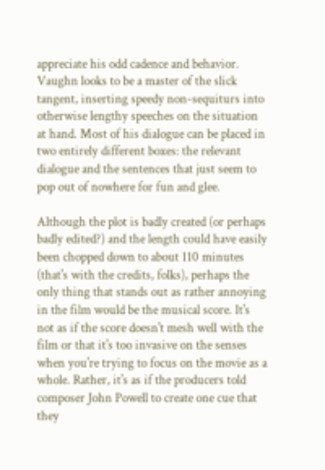appreciate his odd cadence and behavior. Vaughn looks to be a master of the slick tangent, inserting speedy non-sequiturs into otherwise lengthy speeches on the situation at hand. Most of his dialogue can be placed in two entirely different boxes: the relevant dialogue and the sentences that just seem to pop out of nowhere for fun and glee.

Although the plot is badly created (or perhaps badly edited?) and the length could have easily been chopped down to about 110 minutes (that's with the credits, folks), perhaps the only thing that stands out as rather annoying in the film would be the musical score. It's not as if the score doesn't mesh well with the film or that it's too invasive on the senses when you're trying to focus on the movie as a whole. Rather, it's as if the producers told composer John Powell to create one cue that they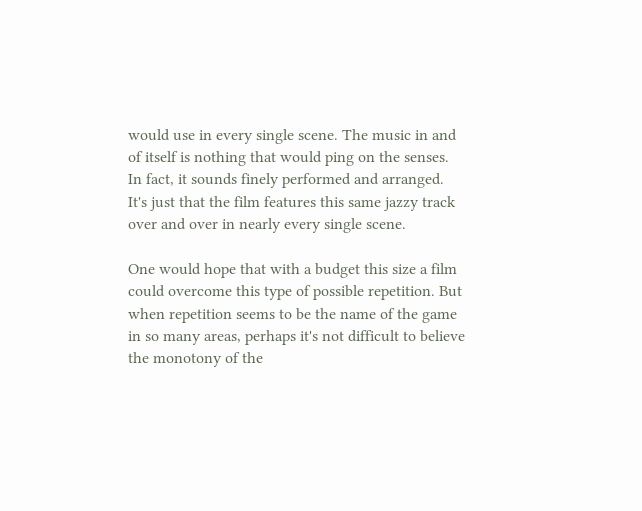would use in every single scene. The music in and of itself is nothing that would ping on the senses. In fact, it sounds finely performed and arranged. It's just that the film features this same jazzy track over and over in nearly every single scene.

One would hope that with a budget this size a film could overcome this type of possible repetition. But when repetition seems to be the name of the game in so many areas, perhaps it's not difficult to believe the monotony of the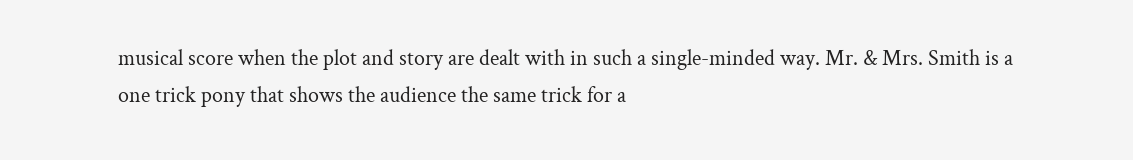musical score when the plot and story are dealt with in such a single-minded way. Mr. & Mrs. Smith is a one trick pony that shows the audience the same trick for a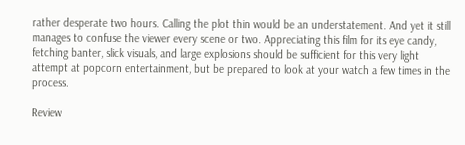rather desperate two hours. Calling the plot thin would be an understatement. And yet it still manages to confuse the viewer every scene or two. Appreciating this film for its eye candy, fetching banter, slick visuals, and large explosions should be sufficient for this very light attempt at popcorn entertainment, but be prepared to look at your watch a few times in the process.

Review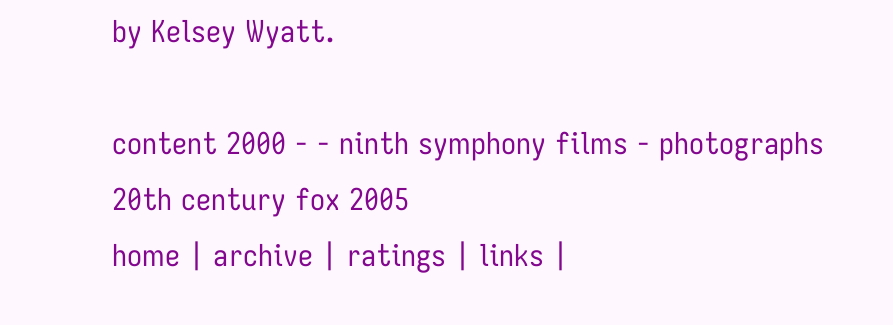by Kelsey Wyatt.

content 2000 - - ninth symphony films - photographs 20th century fox 2005
home | archive | ratings | links |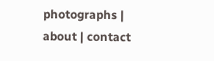photographs | about | contact